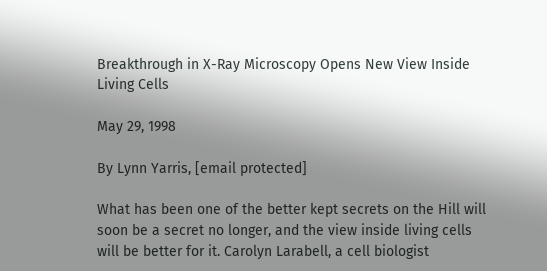Breakthrough in X-Ray Microscopy Opens New View Inside Living Cells

May 29, 1998

By Lynn Yarris, [email protected]

What has been one of the better kept secrets on the Hill will soon be a secret no longer, and the view inside living cells will be better for it. Carolyn Larabell, a cell biologist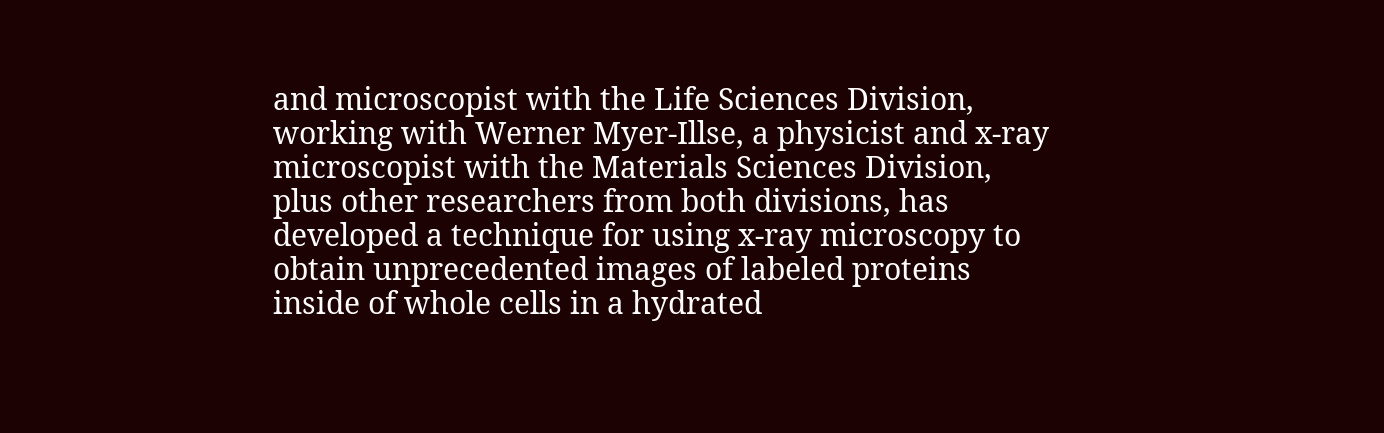and microscopist with the Life Sciences Division, working with Werner Myer-Illse, a physicist and x-ray microscopist with the Materials Sciences Division, plus other researchers from both divisions, has developed a technique for using x-ray microscopy to obtain unprecedented images of labeled proteins inside of whole cells in a hydrated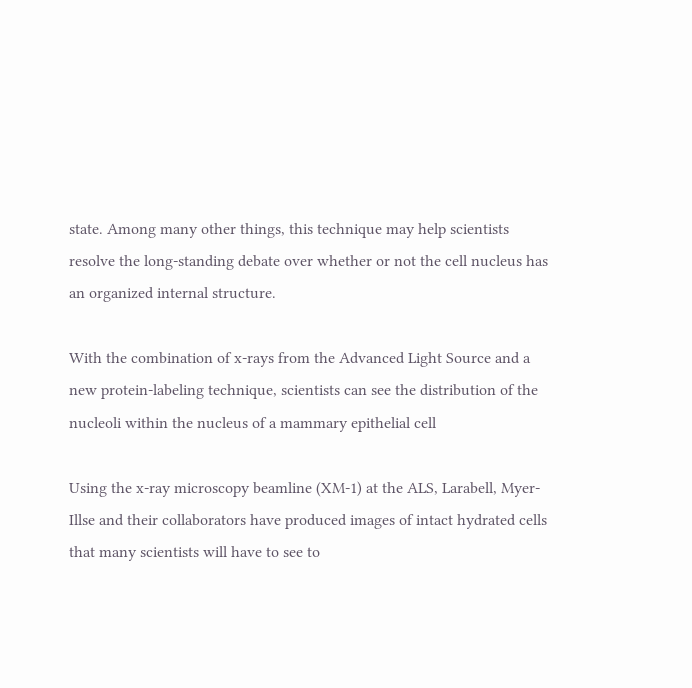state. Among many other things, this technique may help scientists resolve the long-standing debate over whether or not the cell nucleus has an organized internal structure.

With the combination of x-rays from the Advanced Light Source and a new protein-labeling technique, scientists can see the distribution of the nucleoli within the nucleus of a mammary epithelial cell

Using the x-ray microscopy beamline (XM-1) at the ALS, Larabell, Myer-Illse and their collaborators have produced images of intact hydrated cells that many scientists will have to see to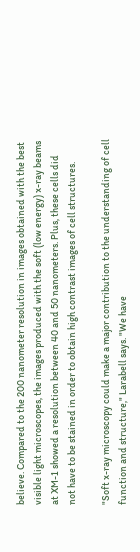believe. Compared to the 200 nanometer resolution in images obtained with the best visible light microscopes, the images produced with the soft (low energy) x-ray beams at XM-1 showed a resolution between 40 and 50 nanometers. Plus, these cells did not have to be stained in order to obtain high contrast images of cell structures.

"Soft x-ray microscopy could make a major contribution to the understanding of cell function and structure," Larabell says. "We have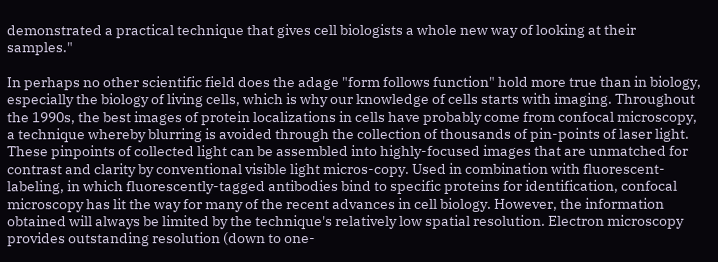demonstrated a practical technique that gives cell biologists a whole new way of looking at their samples."

In perhaps no other scientific field does the adage "form follows function" hold more true than in biology, especially the biology of living cells, which is why our knowledge of cells starts with imaging. Throughout the 1990s, the best images of protein localizations in cells have probably come from confocal microscopy, a technique whereby blurring is avoided through the collection of thousands of pin-points of laser light. These pinpoints of collected light can be assembled into highly-focused images that are unmatched for contrast and clarity by conventional visible light micros-copy. Used in combination with fluorescent-labeling, in which fluorescently-tagged antibodies bind to specific proteins for identification, confocal microscopy has lit the way for many of the recent advances in cell biology. However, the information obtained will always be limited by the technique's relatively low spatial resolution. Electron microscopy provides outstanding resolution (down to one-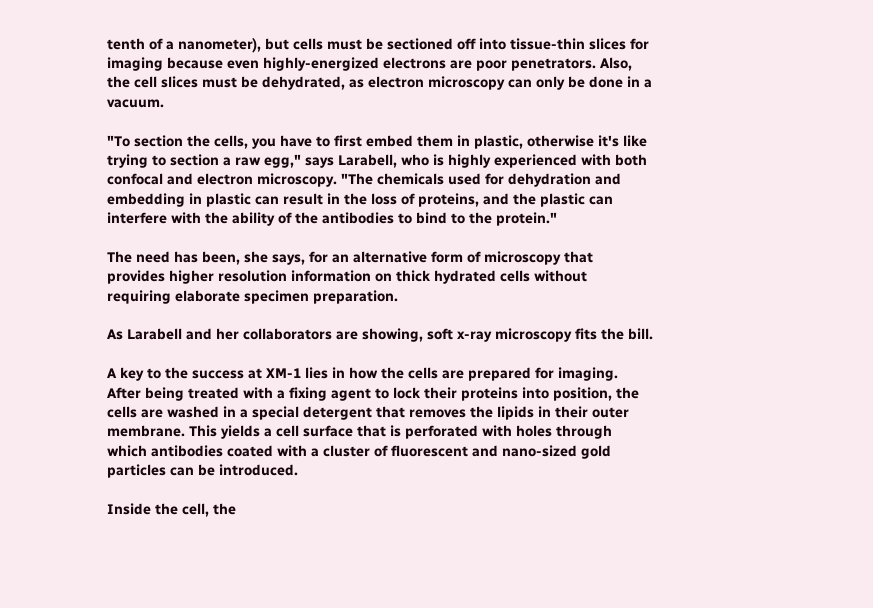tenth of a nanometer), but cells must be sectioned off into tissue-thin slices for imaging because even highly-energized electrons are poor penetrators. Also, the cell slices must be dehydrated, as electron microscopy can only be done in a vacuum.

"To section the cells, you have to first embed them in plastic, otherwise it's like trying to section a raw egg," says Larabell, who is highly experienced with both confocal and electron microscopy. "The chemicals used for dehydration and embedding in plastic can result in the loss of proteins, and the plastic can interfere with the ability of the antibodies to bind to the protein."

The need has been, she says, for an alternative form of microscopy that provides higher resolution information on thick hydrated cells without requiring elaborate specimen preparation.

As Larabell and her collaborators are showing, soft x-ray microscopy fits the bill.

A key to the success at XM-1 lies in how the cells are prepared for imaging. After being treated with a fixing agent to lock their proteins into position, the cells are washed in a special detergent that removes the lipids in their outer membrane. This yields a cell surface that is perforated with holes through which antibodies coated with a cluster of fluorescent and nano-sized gold particles can be introduced.

Inside the cell, the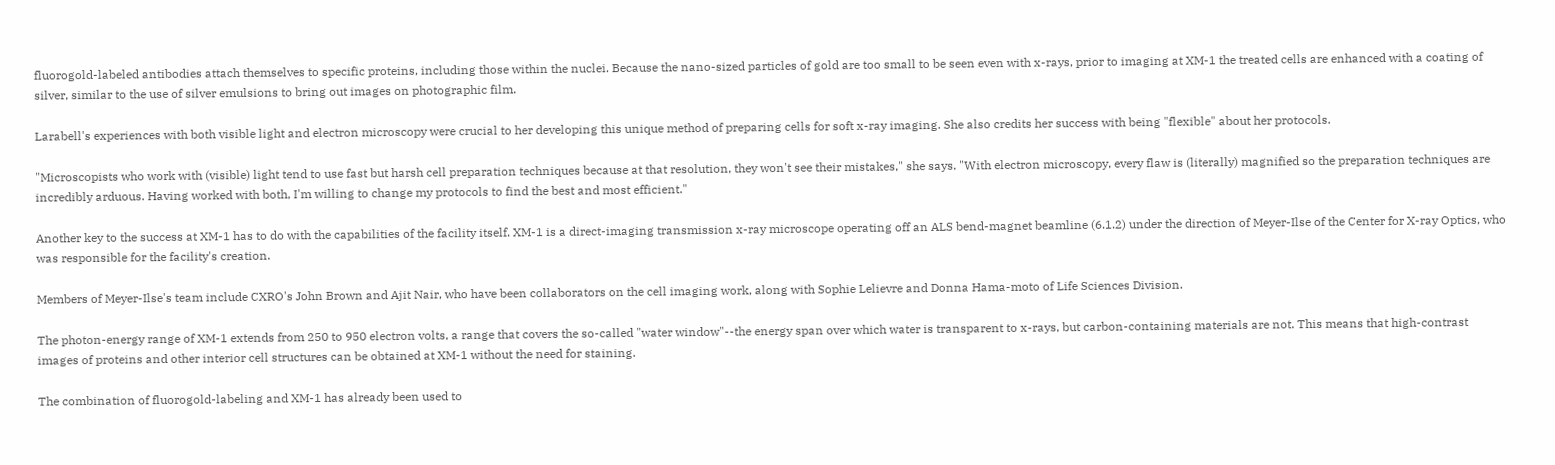fluorogold-labeled antibodies attach themselves to specific proteins, including those within the nuclei. Because the nano-sized particles of gold are too small to be seen even with x-rays, prior to imaging at XM-1 the treated cells are enhanced with a coating of silver, similar to the use of silver emulsions to bring out images on photographic film.

Larabell's experiences with both visible light and electron microscopy were crucial to her developing this unique method of preparing cells for soft x-ray imaging. She also credits her success with being "flexible" about her protocols.

"Microscopists who work with (visible) light tend to use fast but harsh cell preparation techniques because at that resolution, they won't see their mistakes," she says. "With electron microscopy, every flaw is (literally) magnified so the preparation techniques are incredibly arduous. Having worked with both, I'm willing to change my protocols to find the best and most efficient."

Another key to the success at XM-1 has to do with the capabilities of the facility itself. XM-1 is a direct-imaging transmission x-ray microscope operating off an ALS bend-magnet beamline (6.1.2) under the direction of Meyer-Ilse of the Center for X-ray Optics, who was responsible for the facility's creation.

Members of Meyer-Ilse's team include CXRO's John Brown and Ajit Nair, who have been collaborators on the cell imaging work, along with Sophie Lelievre and Donna Hama-moto of Life Sciences Division.

The photon-energy range of XM-1 extends from 250 to 950 electron volts, a range that covers the so-called "water window"--the energy span over which water is transparent to x-rays, but carbon-containing materials are not. This means that high-contrast images of proteins and other interior cell structures can be obtained at XM-1 without the need for staining.

The combination of fluorogold-labeling and XM-1 has already been used to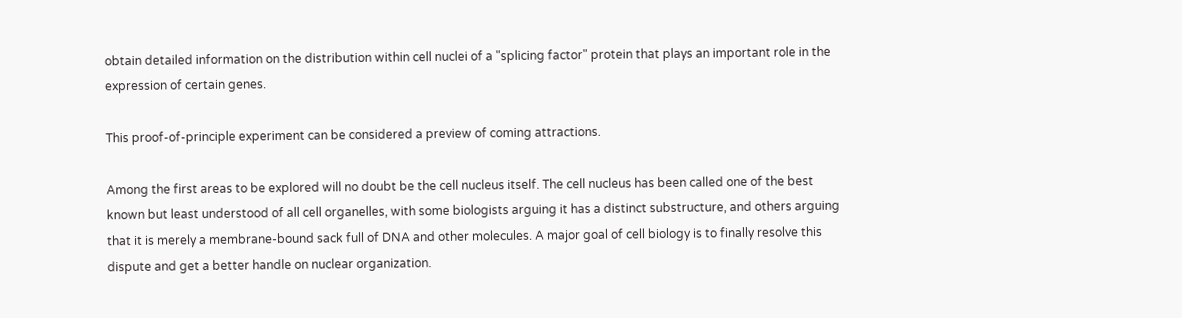obtain detailed information on the distribution within cell nuclei of a "splicing factor" protein that plays an important role in the expression of certain genes.

This proof-of-principle experiment can be considered a preview of coming attractions.

Among the first areas to be explored will no doubt be the cell nucleus itself. The cell nucleus has been called one of the best known but least understood of all cell organelles, with some biologists arguing it has a distinct substructure, and others arguing that it is merely a membrane-bound sack full of DNA and other molecules. A major goal of cell biology is to finally resolve this dispute and get a better handle on nuclear organization.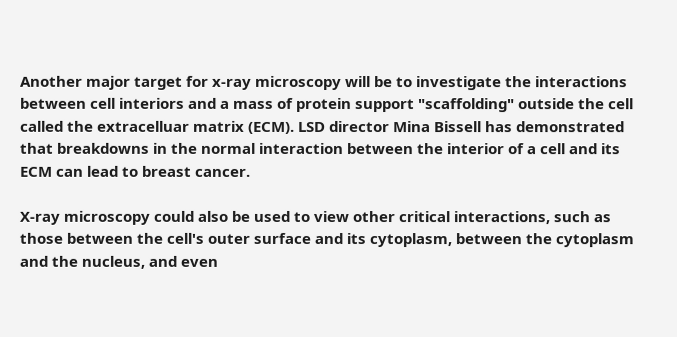Another major target for x-ray microscopy will be to investigate the interactions between cell interiors and a mass of protein support "scaffolding" outside the cell called the extracelluar matrix (ECM). LSD director Mina Bissell has demonstrated that breakdowns in the normal interaction between the interior of a cell and its ECM can lead to breast cancer.

X-ray microscopy could also be used to view other critical interactions, such as those between the cell's outer surface and its cytoplasm, between the cytoplasm and the nucleus, and even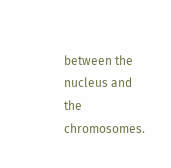between the nucleus and the chromosomes.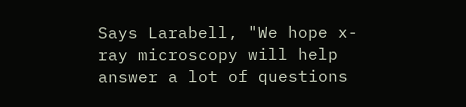Says Larabell, "We hope x-ray microscopy will help answer a lot of questions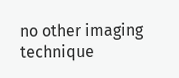no other imaging technique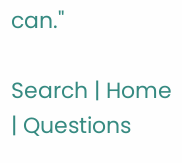can."

Search | Home | Questions